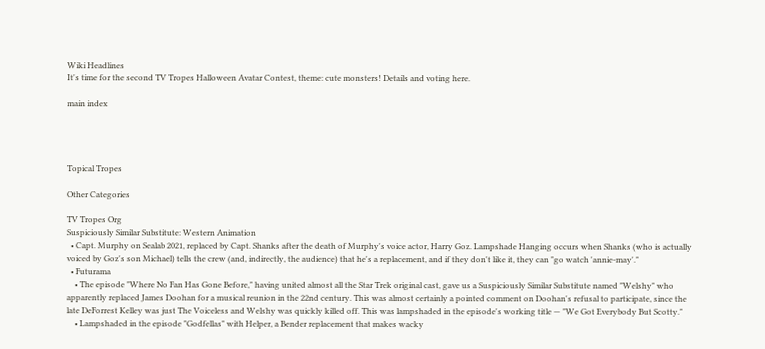Wiki Headlines
It's time for the second TV Tropes Halloween Avatar Contest, theme: cute monsters! Details and voting here.

main index




Topical Tropes

Other Categories

TV Tropes Org
Suspiciously Similar Substitute: Western Animation
  • Capt. Murphy on Sealab 2021, replaced by Capt. Shanks after the death of Murphy's voice actor, Harry Goz. Lampshade Hanging occurs when Shanks (who is actually voiced by Goz's son Michael) tells the crew (and, indirectly, the audience) that he's a replacement, and if they don't like it, they can "go watch 'annie-may'."
  • Futurama
    • The episode "Where No Fan Has Gone Before," having united almost all the Star Trek original cast, gave us a Suspiciously Similar Substitute named "Welshy" who apparently replaced James Doohan for a musical reunion in the 22nd century. This was almost certainly a pointed comment on Doohan's refusal to participate, since the late DeForrest Kelley was just The Voiceless and Welshy was quickly killed off. This was lampshaded in the episode's working title — "We Got Everybody But Scotty."
    • Lampshaded in the episode "Godfellas" with Helper, a Bender replacement that makes wacky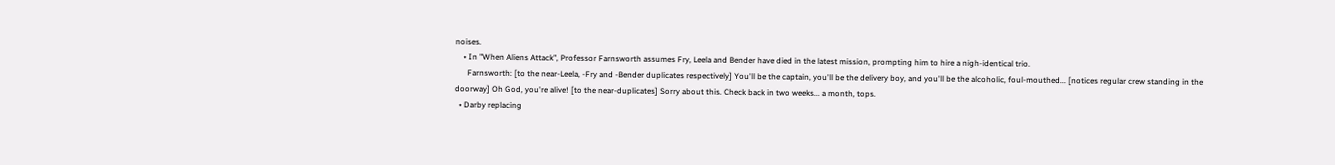noises.
    • In "When Aliens Attack", Professor Farnsworth assumes Fry, Leela and Bender have died in the latest mission, prompting him to hire a nigh-identical trio.
      Farnsworth: [to the near-Leela, -Fry and -Bender duplicates respectively] You'll be the captain, you'll be the delivery boy, and you'll be the alcoholic, foul-mouthed... [notices regular crew standing in the doorway] Oh God, you're alive! [to the near-duplicates] Sorry about this. Check back in two weeks... a month, tops.
  • Darby replacing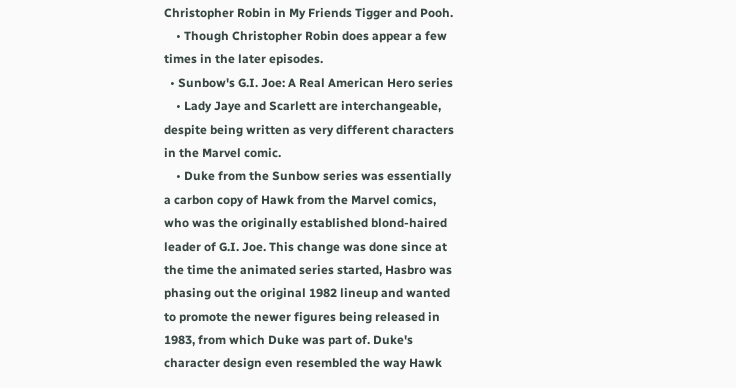Christopher Robin in My Friends Tigger and Pooh.
    • Though Christopher Robin does appear a few times in the later episodes.
  • Sunbow's G.I. Joe: A Real American Hero series
    • Lady Jaye and Scarlett are interchangeable, despite being written as very different characters in the Marvel comic.
    • Duke from the Sunbow series was essentially a carbon copy of Hawk from the Marvel comics, who was the originally established blond-haired leader of G.I. Joe. This change was done since at the time the animated series started, Hasbro was phasing out the original 1982 lineup and wanted to promote the newer figures being released in 1983, from which Duke was part of. Duke's character design even resembled the way Hawk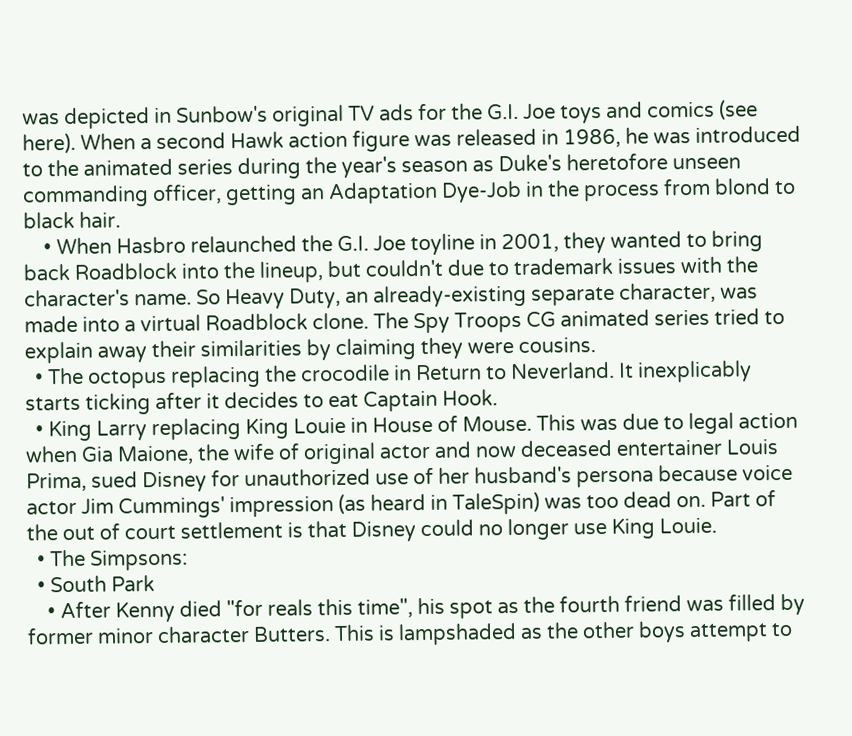was depicted in Sunbow's original TV ads for the G.I. Joe toys and comics (see here). When a second Hawk action figure was released in 1986, he was introduced to the animated series during the year's season as Duke's heretofore unseen commanding officer, getting an Adaptation Dye-Job in the process from blond to black hair.
    • When Hasbro relaunched the G.I. Joe toyline in 2001, they wanted to bring back Roadblock into the lineup, but couldn't due to trademark issues with the character's name. So Heavy Duty, an already-existing separate character, was made into a virtual Roadblock clone. The Spy Troops CG animated series tried to explain away their similarities by claiming they were cousins.
  • The octopus replacing the crocodile in Return to Neverland. It inexplicably starts ticking after it decides to eat Captain Hook.
  • King Larry replacing King Louie in House of Mouse. This was due to legal action when Gia Maione, the wife of original actor and now deceased entertainer Louis Prima, sued Disney for unauthorized use of her husband's persona because voice actor Jim Cummings' impression (as heard in TaleSpin) was too dead on. Part of the out of court settlement is that Disney could no longer use King Louie.
  • The Simpsons:
  • South Park
    • After Kenny died "for reals this time", his spot as the fourth friend was filled by former minor character Butters. This is lampshaded as the other boys attempt to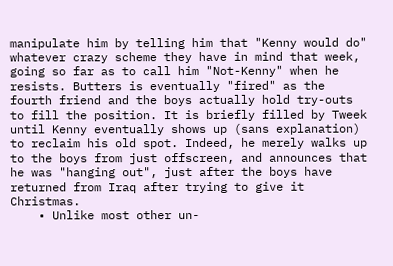manipulate him by telling him that "Kenny would do" whatever crazy scheme they have in mind that week, going so far as to call him "Not-Kenny" when he resists. Butters is eventually "fired" as the fourth friend and the boys actually hold try-outs to fill the position. It is briefly filled by Tweek until Kenny eventually shows up (sans explanation) to reclaim his old spot. Indeed, he merely walks up to the boys from just offscreen, and announces that he was "hanging out", just after the boys have returned from Iraq after trying to give it Christmas.
    • Unlike most other un-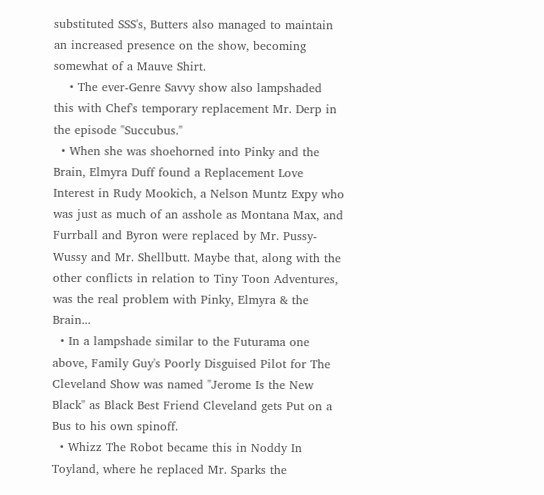substituted SSS's, Butters also managed to maintain an increased presence on the show, becoming somewhat of a Mauve Shirt.
    • The ever-Genre Savvy show also lampshaded this with Chef's temporary replacement Mr. Derp in the episode "Succubus."
  • When she was shoehorned into Pinky and the Brain, Elmyra Duff found a Replacement Love Interest in Rudy Mookich, a Nelson Muntz Expy who was just as much of an asshole as Montana Max, and Furrball and Byron were replaced by Mr. Pussy-Wussy and Mr. Shellbutt. Maybe that, along with the other conflicts in relation to Tiny Toon Adventures, was the real problem with Pinky, Elmyra & the Brain...
  • In a lampshade similar to the Futurama one above, Family Guy's Poorly Disguised Pilot for The Cleveland Show was named "Jerome Is the New Black" as Black Best Friend Cleveland gets Put on a Bus to his own spinoff.
  • Whizz The Robot became this in Noddy In Toyland, where he replaced Mr. Sparks the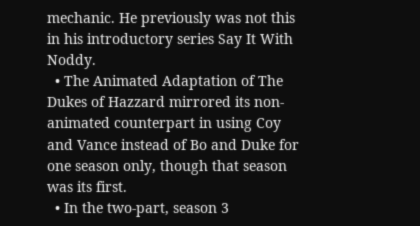mechanic. He previously was not this in his introductory series Say It With Noddy.
  • The Animated Adaptation of The Dukes of Hazzard mirrored its non-animated counterpart in using Coy and Vance instead of Bo and Duke for one season only, though that season was its first.
  • In the two-part, season 3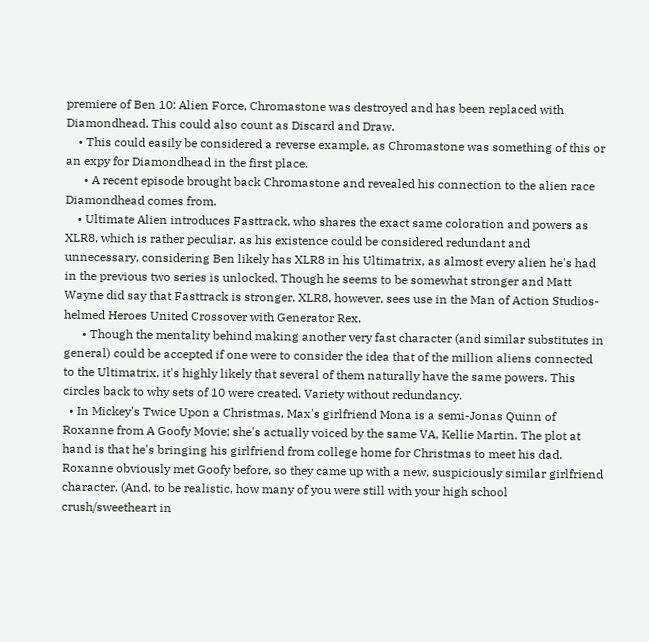premiere of Ben 10: Alien Force, Chromastone was destroyed and has been replaced with Diamondhead. This could also count as Discard and Draw.
    • This could easily be considered a reverse example, as Chromastone was something of this or an expy for Diamondhead in the first place.
      • A recent episode brought back Chromastone and revealed his connection to the alien race Diamondhead comes from.
    • Ultimate Alien introduces Fasttrack, who shares the exact same coloration and powers as XLR8, which is rather peculiar, as his existence could be considered redundant and unnecessary, considering Ben likely has XLR8 in his Ultimatrix, as almost every alien he's had in the previous two series is unlocked. Though he seems to be somewhat stronger and Matt Wayne did say that Fasttrack is stronger. XLR8, however, sees use in the Man of Action Studios-helmed Heroes United Crossover with Generator Rex.
      • Though the mentality behind making another very fast character (and similar substitutes in general) could be accepted if one were to consider the idea that of the million aliens connected to the Ultimatrix, it's highly likely that several of them naturally have the same powers. This circles back to why sets of 10 were created. Variety without redundancy.
  • In Mickey's Twice Upon a Christmas, Max's girlfriend Mona is a semi-Jonas Quinn of Roxanne from A Goofy Movie; she's actually voiced by the same VA, Kellie Martin. The plot at hand is that he's bringing his girlfriend from college home for Christmas to meet his dad. Roxanne obviously met Goofy before, so they came up with a new, suspiciously similar girlfriend character. (And, to be realistic, how many of you were still with your high school crush/sweetheart in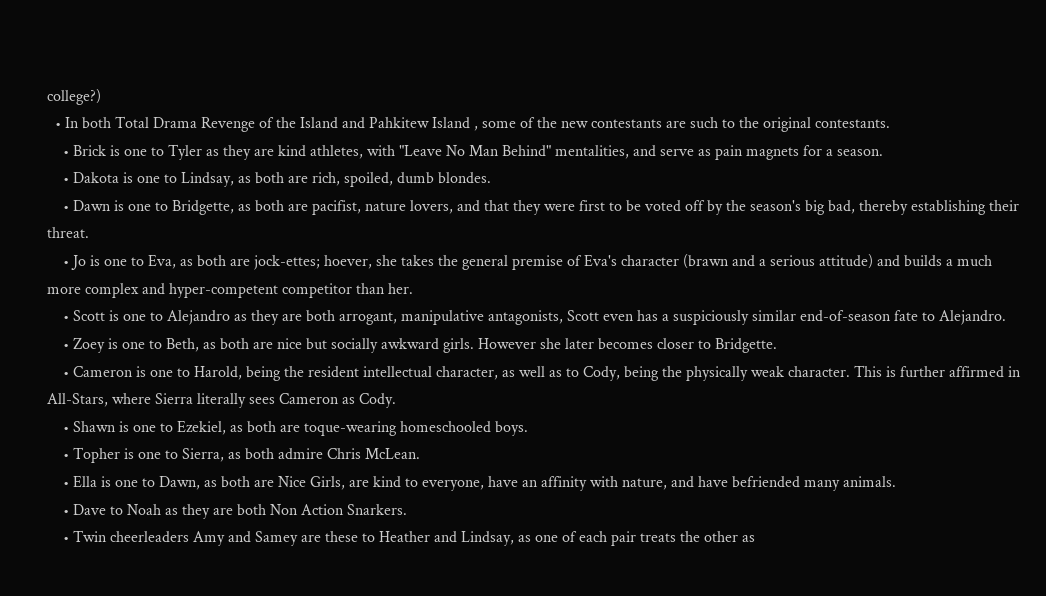college?)
  • In both Total Drama Revenge of the Island and Pahkitew Island , some of the new contestants are such to the original contestants.
    • Brick is one to Tyler as they are kind athletes, with "Leave No Man Behind" mentalities, and serve as pain magnets for a season.
    • Dakota is one to Lindsay, as both are rich, spoiled, dumb blondes.
    • Dawn is one to Bridgette, as both are pacifist, nature lovers, and that they were first to be voted off by the season's big bad, thereby establishing their threat.
    • Jo is one to Eva, as both are jock-ettes; hoever, she takes the general premise of Eva's character (brawn and a serious attitude) and builds a much more complex and hyper-competent competitor than her.
    • Scott is one to Alejandro as they are both arrogant, manipulative antagonists, Scott even has a suspiciously similar end-of-season fate to Alejandro.
    • Zoey is one to Beth, as both are nice but socially awkward girls. However she later becomes closer to Bridgette.
    • Cameron is one to Harold, being the resident intellectual character, as well as to Cody, being the physically weak character. This is further affirmed in All-Stars, where Sierra literally sees Cameron as Cody.
    • Shawn is one to Ezekiel, as both are toque-wearing homeschooled boys.
    • Topher is one to Sierra, as both admire Chris McLean.
    • Ella is one to Dawn, as both are Nice Girls, are kind to everyone, have an affinity with nature, and have befriended many animals.
    • Dave to Noah as they are both Non Action Snarkers.
    • Twin cheerleaders Amy and Samey are these to Heather and Lindsay, as one of each pair treats the other as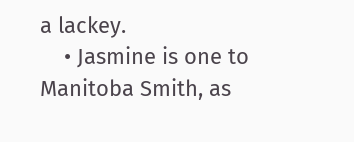a lackey.
    • Jasmine is one to Manitoba Smith, as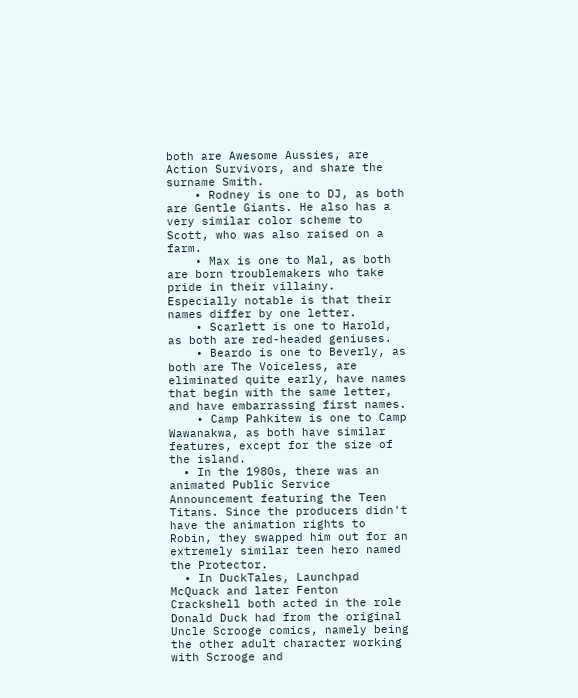both are Awesome Aussies, are Action Survivors, and share the surname Smith.
    • Rodney is one to DJ, as both are Gentle Giants. He also has a very similar color scheme to Scott, who was also raised on a farm.
    • Max is one to Mal, as both are born troublemakers who take pride in their villainy. Especially notable is that their names differ by one letter.
    • Scarlett is one to Harold, as both are red-headed geniuses.
    • Beardo is one to Beverly, as both are The Voiceless, are eliminated quite early, have names that begin with the same letter, and have embarrassing first names.
    • Camp Pahkitew is one to Camp Wawanakwa, as both have similar features, except for the size of the island.
  • In the 1980s, there was an animated Public Service Announcement featuring the Teen Titans. Since the producers didn't have the animation rights to Robin, they swapped him out for an extremely similar teen hero named the Protector.
  • In DuckTales, Launchpad McQuack and later Fenton Crackshell both acted in the role Donald Duck had from the original Uncle Scrooge comics, namely being the other adult character working with Scrooge and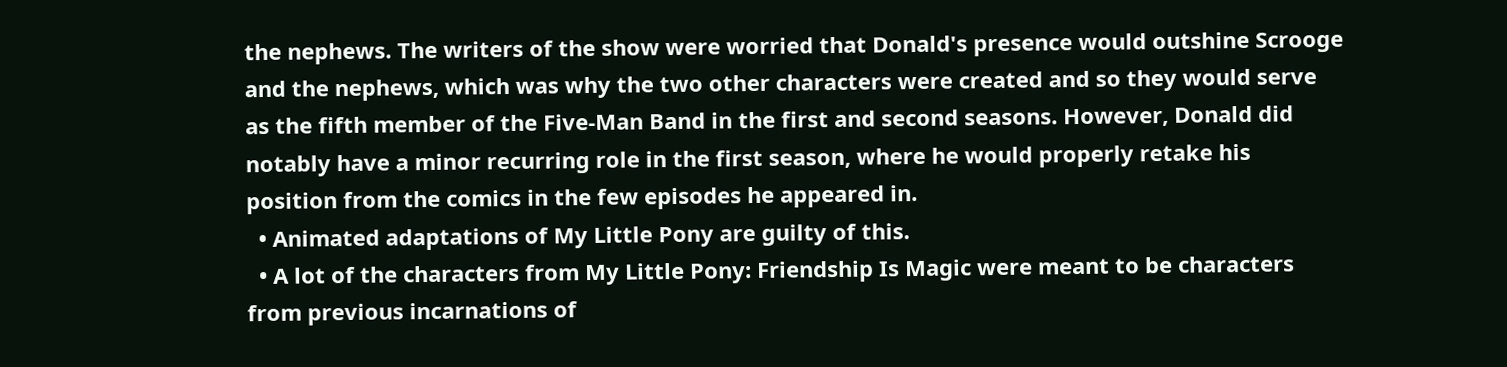the nephews. The writers of the show were worried that Donald's presence would outshine Scrooge and the nephews, which was why the two other characters were created and so they would serve as the fifth member of the Five-Man Band in the first and second seasons. However, Donald did notably have a minor recurring role in the first season, where he would properly retake his position from the comics in the few episodes he appeared in.
  • Animated adaptations of My Little Pony are guilty of this.
  • A lot of the characters from My Little Pony: Friendship Is Magic were meant to be characters from previous incarnations of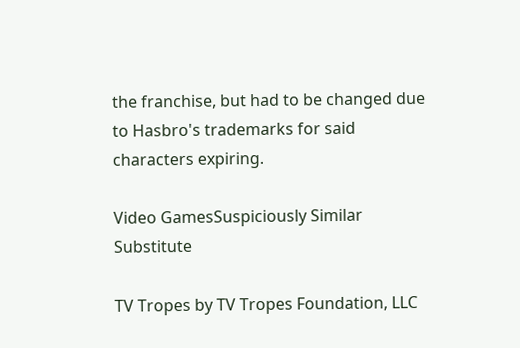the franchise, but had to be changed due to Hasbro's trademarks for said characters expiring.

Video GamesSuspiciously Similar Substitute

TV Tropes by TV Tropes Foundation, LLC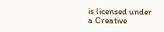is licensed under a Creative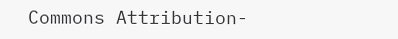Commons Attribution-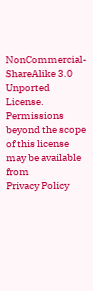NonCommercial-ShareAlike 3.0 Unported License.
Permissions beyond the scope of this license may be available from
Privacy Policy